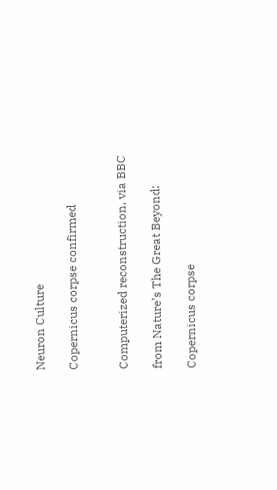Neuron Culture

Copernicus corpse confirmed


Computerized reconstruction, via BBC

from Nature’s The Great Beyond:

Copernicus corpse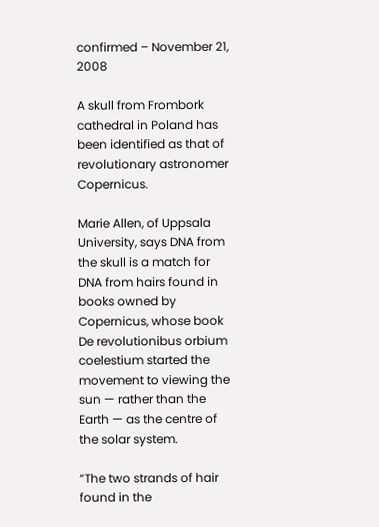confirmed – November 21, 2008

A skull from Frombork cathedral in Poland has been identified as that of revolutionary astronomer Copernicus.

Marie Allen, of Uppsala University, says DNA from the skull is a match for DNA from hairs found in books owned by Copernicus, whose book De revolutionibus orbium coelestium started the movement to viewing the sun — rather than the Earth — as the centre of the solar system.

“The two strands of hair found in the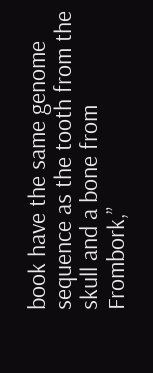book have the same genome sequence as the tooth from the skull and a bone from Frombork,”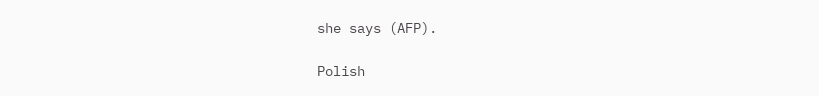she says (AFP).

Polish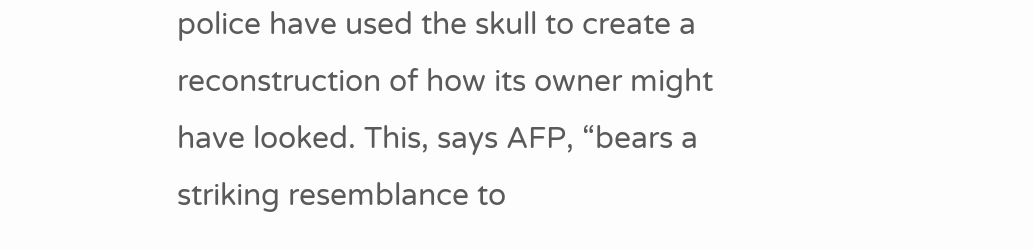police have used the skull to create a reconstruction of how its owner might have looked. This, says AFP, “bears a striking resemblance to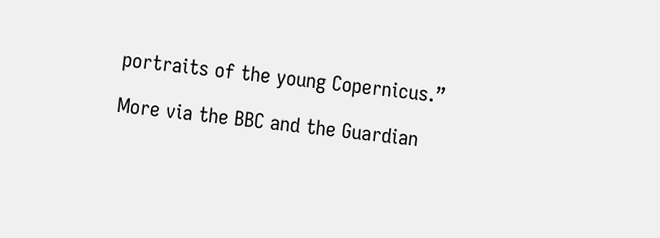portraits of the young Copernicus.”

More via the BBC and the Guardian